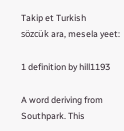Takip et Turkish
sözcük ara, mesela yeet:

1 definition by hill1193

A word deriving from Southpark. This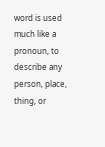word is used much like a pronoun, to describe any person, place, thing, or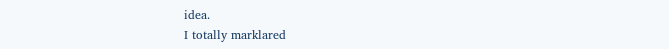idea.
I totally marklared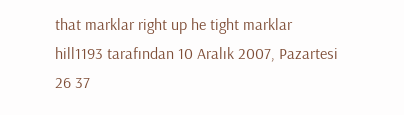that marklar right up he tight marklar
hill1193 tarafından 10 Aralık 2007, Pazartesi
26 37